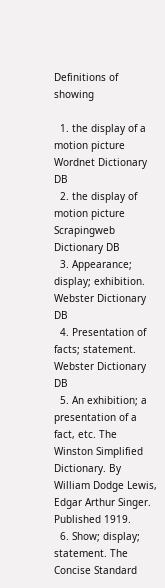Definitions of showing

  1. the display of a motion picture Wordnet Dictionary DB
  2. the display of motion picture Scrapingweb Dictionary DB
  3. Appearance; display; exhibition. Webster Dictionary DB
  4. Presentation of facts; statement. Webster Dictionary DB
  5. An exhibition; a presentation of a fact, etc. The Winston Simplified Dictionary. By William Dodge Lewis, Edgar Arthur Singer. Published 1919.
  6. Show; display; statement. The Concise Standard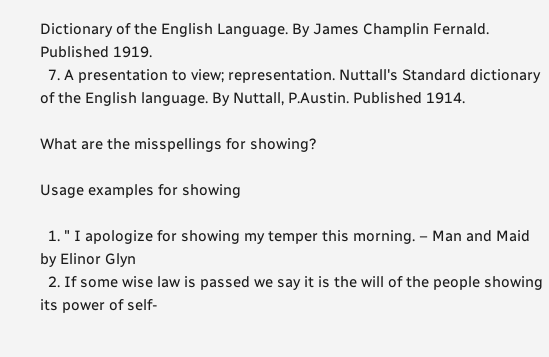Dictionary of the English Language. By James Champlin Fernald. Published 1919.
  7. A presentation to view; representation. Nuttall's Standard dictionary of the English language. By Nuttall, P.Austin. Published 1914.

What are the misspellings for showing?

Usage examples for showing

  1. " I apologize for showing my temper this morning. – Man and Maid by Elinor Glyn
  2. If some wise law is passed we say it is the will of the people showing its power of self-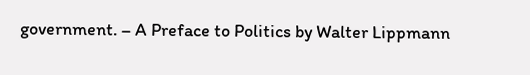government. – A Preface to Politics by Walter Lippmann